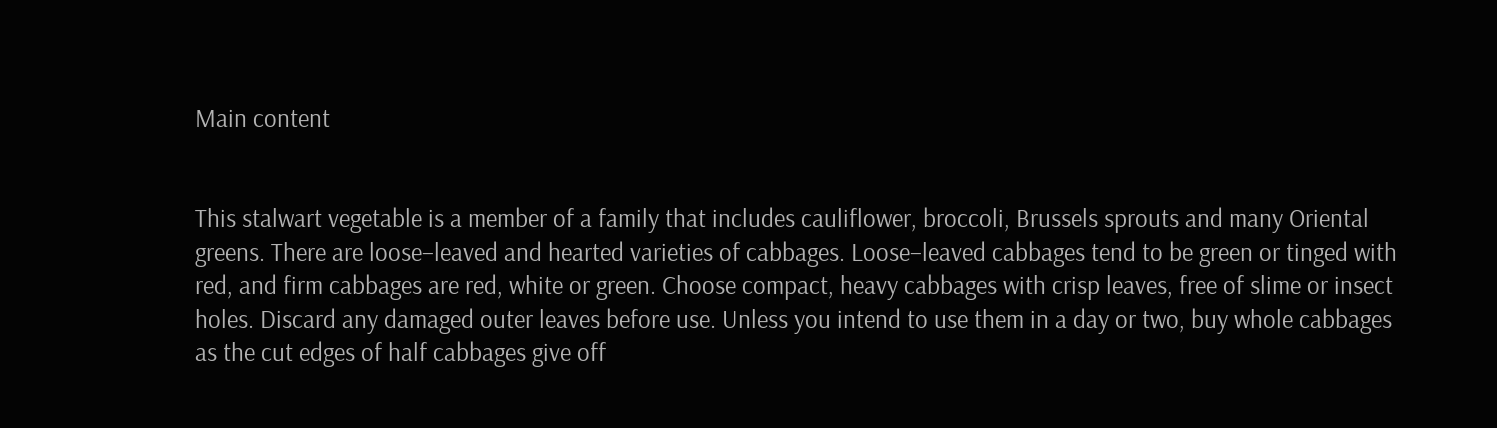Main content


This stalwart vegetable is a member of a family that includes cauliflower, broccoli, Brussels sprouts and many Oriental greens. There are loose–leaved and hearted varieties of cabbages. Loose–leaved cabbages tend to be green or tinged with red, and firm cabbages are red, white or green. Choose compact, heavy cabbages with crisp leaves, free of slime or insect holes. Discard any damaged outer leaves before use. Unless you intend to use them in a day or two, buy whole cabbages as the cut edges of half cabbages give off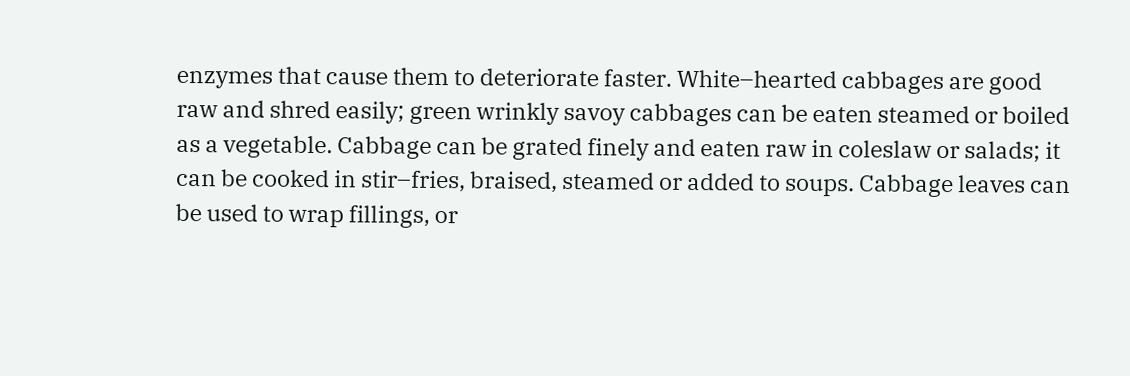enzymes that cause them to deteriorate faster. White–hearted cabbages are good raw and shred easily; green wrinkly savoy cabbages can be eaten steamed or boiled as a vegetable. Cabbage can be grated finely and eaten raw in coleslaw or salads; it can be cooked in stir–fries, braised, steamed or added to soups. Cabbage leaves can be used to wrap fillings, or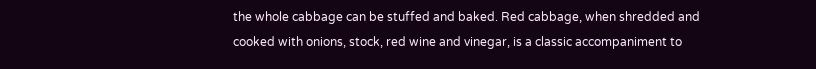the whole cabbage can be stuffed and baked. Red cabbage, when shredded and cooked with onions, stock, red wine and vinegar, is a classic accompaniment to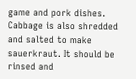game and pork dishes. Cabbage is also shredded and salted to make sauerkraut. It should be rinsed and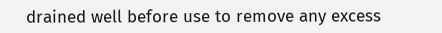drained well before use to remove any excess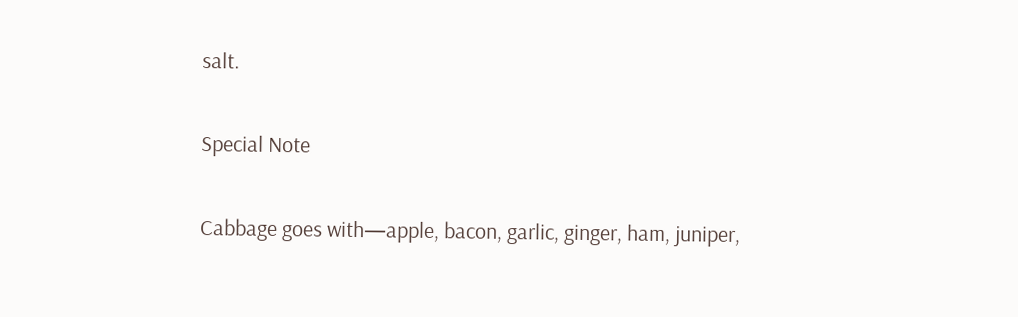salt.

Special Note

Cabbage goes with—apple, bacon, garlic, ginger, ham, juniper,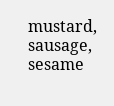mustard, sausage, sesame